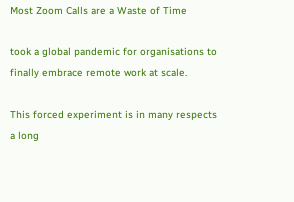Most Zoom Calls are a Waste of Time

took a global pandemic for organisations to finally embrace remote work at scale.

This forced experiment is in many respects a long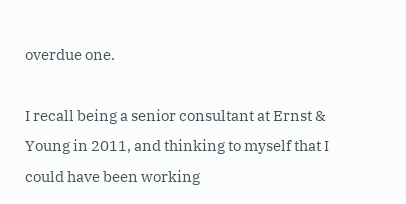overdue one.

I recall being a senior consultant at Ernst & Young in 2011, and thinking to myself that I could have been working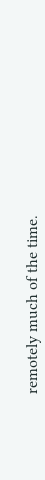remotely much of the time.